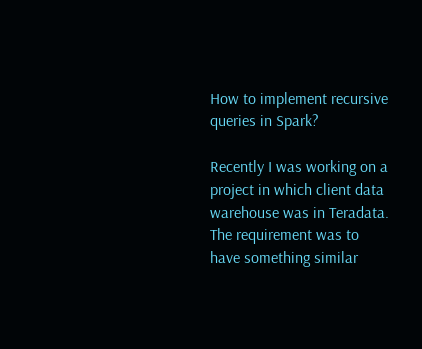How to implement recursive queries in Spark?

Recently I was working on a project in which client data warehouse was in Teradata. The requirement was to have something similar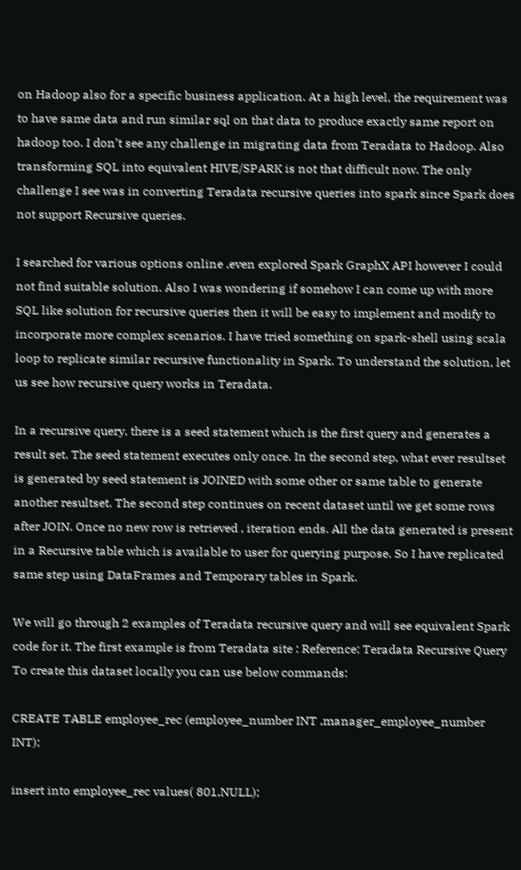on Hadoop also for a specific business application. At a high level, the requirement was to have same data and run similar sql on that data to produce exactly same report on hadoop too. I don’t see any challenge in migrating data from Teradata to Hadoop. Also transforming SQL into equivalent HIVE/SPARK is not that difficult now. The only challenge I see was in converting Teradata recursive queries into spark since Spark does not support Recursive queries.

I searched for various options online ,even explored Spark GraphX API however I could not find suitable solution. Also I was wondering if somehow I can come up with more SQL like solution for recursive queries then it will be easy to implement and modify to incorporate more complex scenarios. I have tried something on spark-shell using scala loop to replicate similar recursive functionality in Spark. To understand the solution, let us see how recursive query works in Teradata.

In a recursive query, there is a seed statement which is the first query and generates a result set. The seed statement executes only once. In the second step, what ever resultset is generated by seed statement is JOINED with some other or same table to generate another resultset. The second step continues on recent dataset until we get some rows after JOIN. Once no new row is retrieved , iteration ends. All the data generated is present in a Recursive table which is available to user for querying purpose. So I have replicated same step using DataFrames and Temporary tables in Spark.

We will go through 2 examples of Teradata recursive query and will see equivalent Spark code for it. The first example is from Teradata site : Reference: Teradata Recursive Query
To create this dataset locally you can use below commands:

CREATE TABLE employee_rec (employee_number INT ,manager_employee_number INT);

insert into employee_rec values( 801,NULL);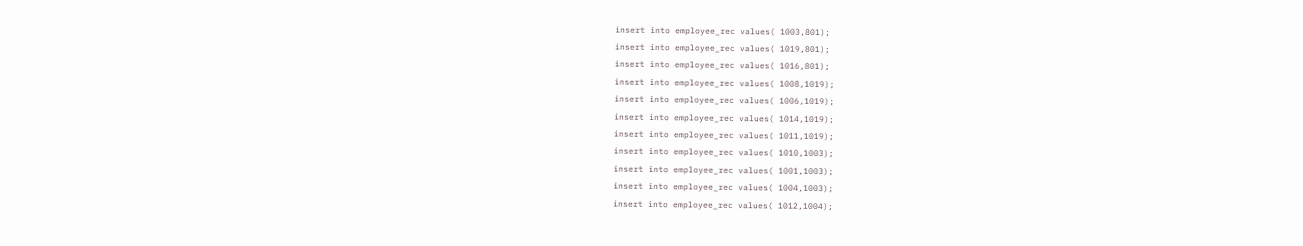insert into employee_rec values( 1003,801);
insert into employee_rec values( 1019,801);
insert into employee_rec values( 1016,801);
insert into employee_rec values( 1008,1019);
insert into employee_rec values( 1006,1019);
insert into employee_rec values( 1014,1019);
insert into employee_rec values( 1011,1019);
insert into employee_rec values( 1010,1003);
insert into employee_rec values( 1001,1003);
insert into employee_rec values( 1004,1003);
insert into employee_rec values( 1012,1004);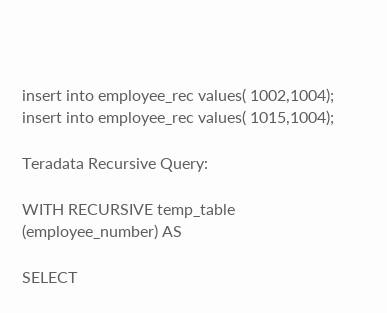insert into employee_rec values( 1002,1004);
insert into employee_rec values( 1015,1004);

Teradata Recursive Query:

WITH RECURSIVE temp_table (employee_number) AS

SELECT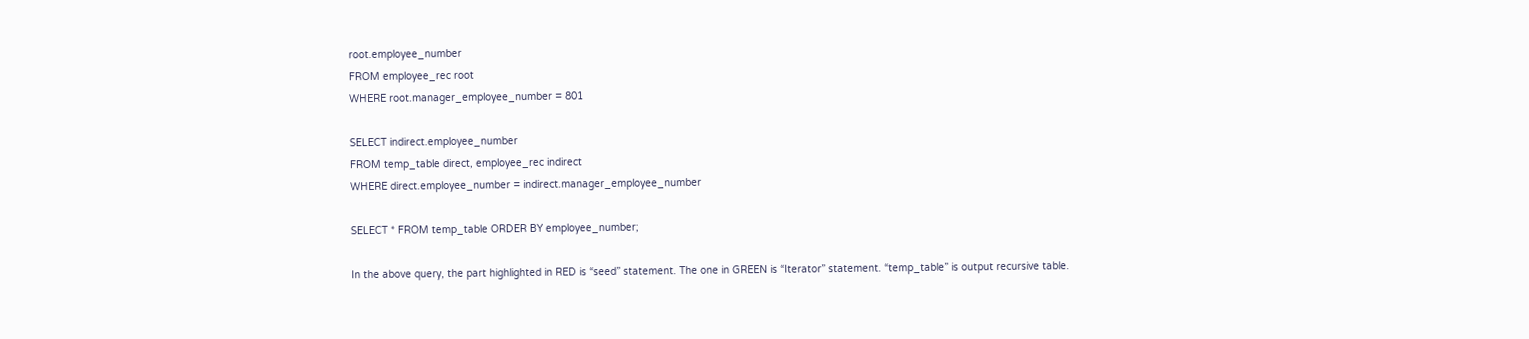root.employee_number
FROM employee_rec root
WHERE root.manager_employee_number = 801

SELECT indirect.employee_number
FROM temp_table direct, employee_rec indirect
WHERE direct.employee_number = indirect.manager_employee_number

SELECT * FROM temp_table ORDER BY employee_number;

In the above query, the part highlighted in RED is “seed” statement. The one in GREEN is “Iterator” statement. “temp_table” is output recursive table.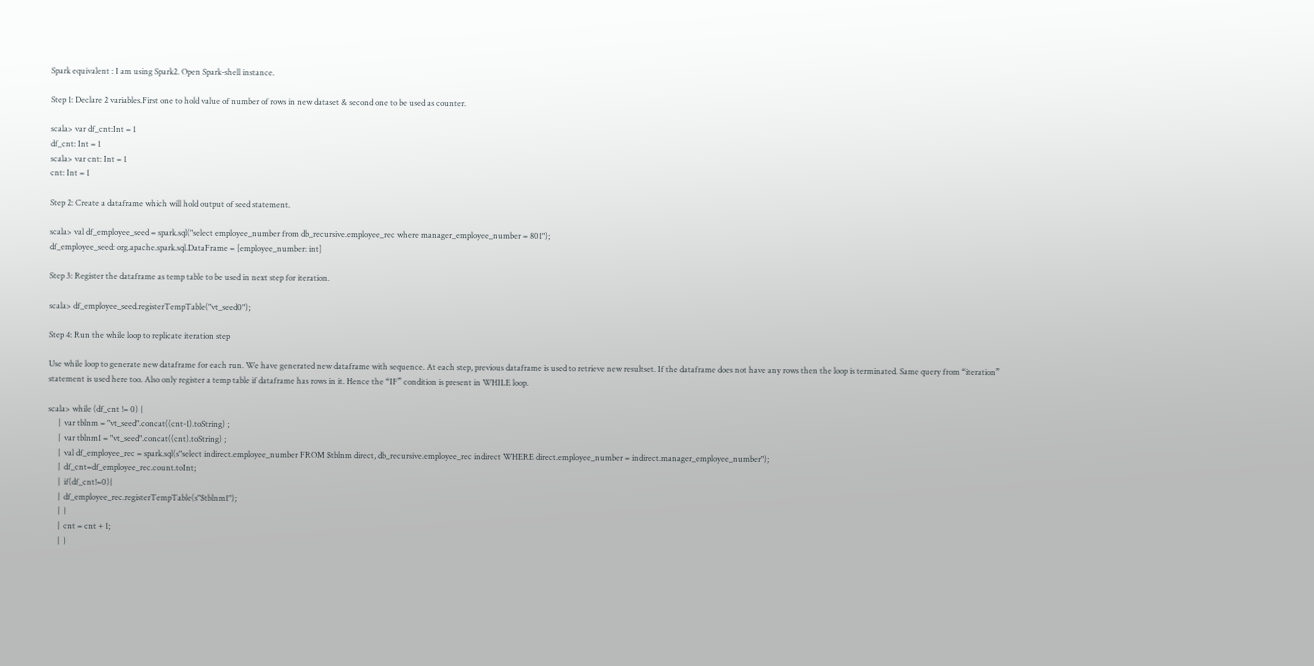Spark equivalent : I am using Spark2. Open Spark-shell instance.

Step 1: Declare 2 variables.First one to hold value of number of rows in new dataset & second one to be used as counter.

scala> var df_cnt:Int = 1
df_cnt: Int = 1
scala> var cnt: Int = 1
cnt: Int = 1

Step 2: Create a dataframe which will hold output of seed statement.

scala> val df_employee_seed = spark.sql("select employee_number from db_recursive.employee_rec where manager_employee_number = 801");
df_employee_seed: org.apache.spark.sql.DataFrame = [employee_number: int]

Step 3: Register the dataframe as temp table to be used in next step for iteration.

scala> df_employee_seed.registerTempTable("vt_seed0");

Step 4: Run the while loop to replicate iteration step

Use while loop to generate new dataframe for each run. We have generated new dataframe with sequence. At each step, previous dataframe is used to retrieve new resultset. If the dataframe does not have any rows then the loop is terminated. Same query from “iteration” statement is used here too. Also only register a temp table if dataframe has rows in it. Hence the “IF” condition is present in WHILE loop.

scala> while (df_cnt != 0) {
     |  var tblnm = "vt_seed".concat((cnt-1).toString) ;
     |  var tblnm1 = "vt_seed".concat((cnt).toString) ;
     |  val df_employee_rec = spark.sql(s"select indirect.employee_number FROM $tblnm direct, db_recursive.employee_rec indirect WHERE direct.employee_number = indirect.manager_employee_number");
     |  df_cnt=df_employee_rec.count.toInt;
     |  if(df_cnt!=0){
     |  df_employee_rec.registerTempTable(s"$tblnm1");
     |  }
     |  cnt = cnt + 1;
     |  }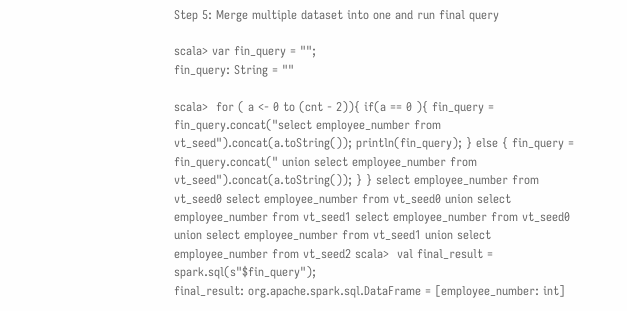Step 5: Merge multiple dataset into one and run final query

scala> var fin_query = "";
fin_query: String = ""

scala>  for ( a <- 0 to (cnt - 2)){ if(a == 0 ){ fin_query = fin_query.concat("select employee_number from vt_seed").concat(a.toString()); println(fin_query); } else { fin_query = fin_query.concat(" union select employee_number from vt_seed").concat(a.toString()); } } select employee_number from vt_seed0 select employee_number from vt_seed0 union select employee_number from vt_seed1 select employee_number from vt_seed0 union select employee_number from vt_seed1 union select employee_number from vt_seed2 scala>  val final_result = spark.sql(s"$fin_query");
final_result: org.apache.spark.sql.DataFrame = [employee_number: int]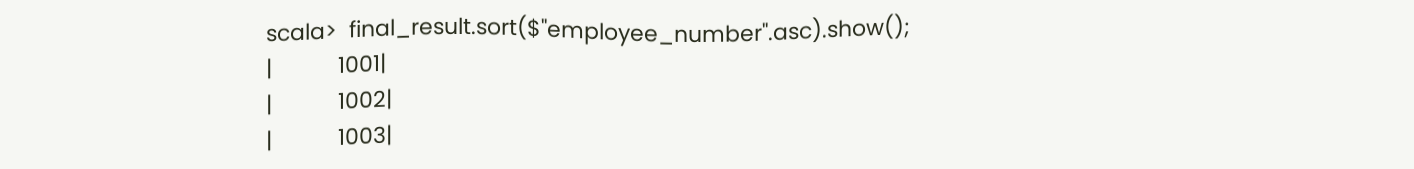scala>  final_result.sort($"employee_number".asc).show();
|           1001|
|           1002|
|           1003|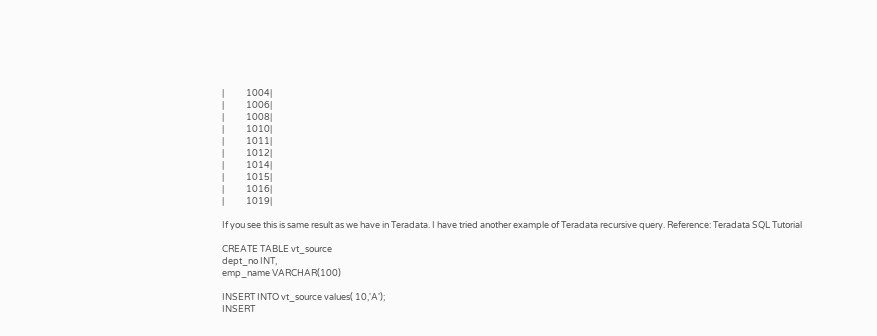|           1004|
|           1006|
|           1008|
|           1010|
|           1011|
|           1012|
|           1014|
|           1015|
|           1016|
|           1019|

If you see this is same result as we have in Teradata. I have tried another example of Teradata recursive query. Reference: Teradata SQL Tutorial

CREATE TABLE vt_source
dept_no INT,
emp_name VARCHAR(100)

INSERT INTO vt_source values( 10,'A');
INSERT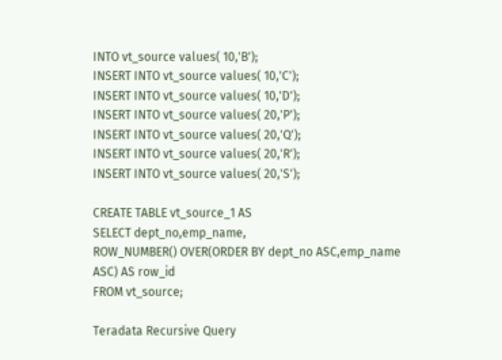INTO vt_source values( 10,'B');
INSERT INTO vt_source values( 10,'C');
INSERT INTO vt_source values( 10,'D');
INSERT INTO vt_source values( 20,'P');
INSERT INTO vt_source values( 20,'Q');
INSERT INTO vt_source values( 20,'R');
INSERT INTO vt_source values( 20,'S');

CREATE TABLE vt_source_1 AS
SELECT dept_no,emp_name,
ROW_NUMBER() OVER(ORDER BY dept_no ASC,emp_name ASC) AS row_id
FROM vt_source;

Teradata Recursive Query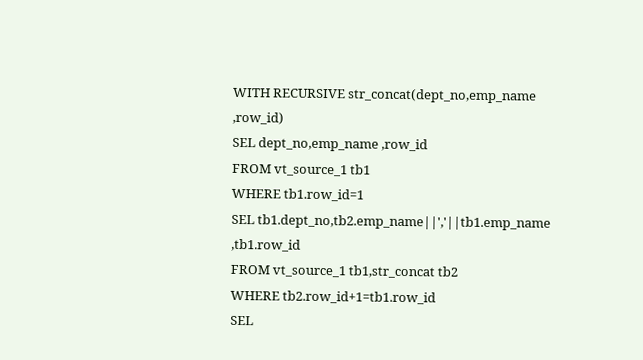WITH RECURSIVE str_concat(dept_no,emp_name ,row_id)
SEL dept_no,emp_name ,row_id
FROM vt_source_1 tb1
WHERE tb1.row_id=1
SEL tb1.dept_no,tb2.emp_name||','||tb1.emp_name ,tb1.row_id
FROM vt_source_1 tb1,str_concat tb2
WHERE tb2.row_id+1=tb1.row_id
SEL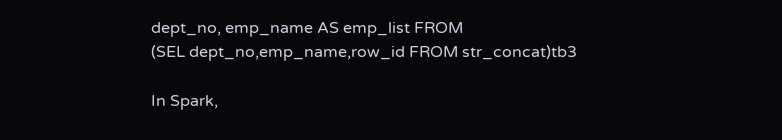dept_no, emp_name AS emp_list FROM
(SEL dept_no,emp_name,row_id FROM str_concat)tb3

In Spark,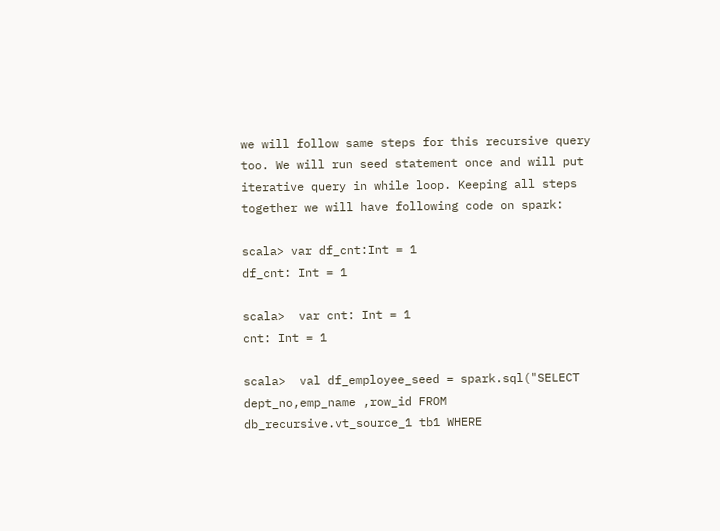we will follow same steps for this recursive query too. We will run seed statement once and will put iterative query in while loop. Keeping all steps together we will have following code on spark:

scala> var df_cnt:Int = 1
df_cnt: Int = 1

scala>  var cnt: Int = 1
cnt: Int = 1

scala>  val df_employee_seed = spark.sql("SELECT dept_no,emp_name ,row_id FROM db_recursive.vt_source_1 tb1 WHERE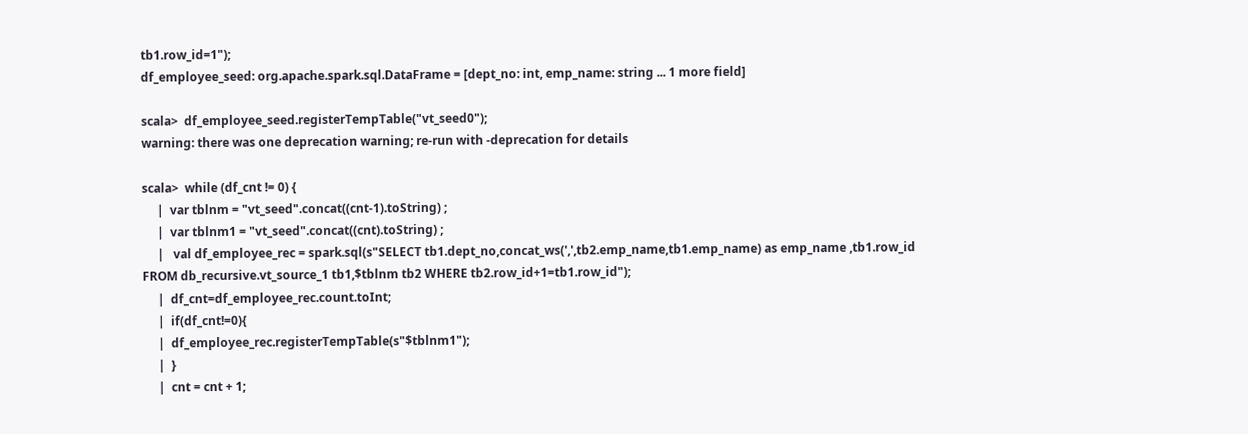tb1.row_id=1");
df_employee_seed: org.apache.spark.sql.DataFrame = [dept_no: int, emp_name: string ... 1 more field]

scala>  df_employee_seed.registerTempTable("vt_seed0");
warning: there was one deprecation warning; re-run with -deprecation for details

scala>  while (df_cnt != 0) {
     |  var tblnm = "vt_seed".concat((cnt-1).toString) ;
     |  var tblnm1 = "vt_seed".concat((cnt).toString) ;
     |   val df_employee_rec = spark.sql(s"SELECT tb1.dept_no,concat_ws(',',tb2.emp_name,tb1.emp_name) as emp_name ,tb1.row_id FROM db_recursive.vt_source_1 tb1,$tblnm tb2 WHERE tb2.row_id+1=tb1.row_id");
     |  df_cnt=df_employee_rec.count.toInt;
     |  if(df_cnt!=0){
     |  df_employee_rec.registerTempTable(s"$tblnm1");
     |  }
     |  cnt = cnt + 1;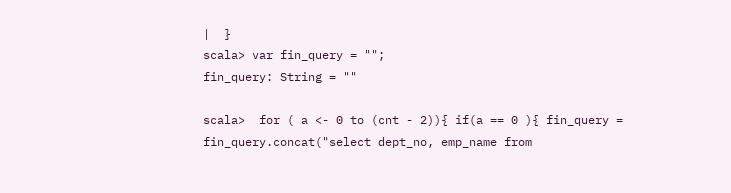|  }
scala> var fin_query = "";
fin_query: String = ""

scala>  for ( a <- 0 to (cnt - 2)){ if(a == 0 ){ fin_query = fin_query.concat("select dept_no, emp_name from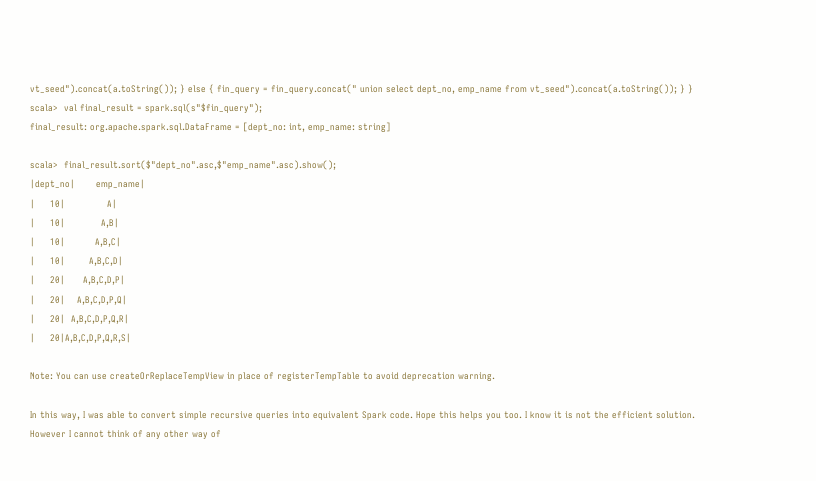vt_seed").concat(a.toString()); } else { fin_query = fin_query.concat(" union select dept_no, emp_name from vt_seed").concat(a.toString()); } } scala>  val final_result = spark.sql(s"$fin_query");
final_result: org.apache.spark.sql.DataFrame = [dept_no: int, emp_name: string]

scala>  final_result.sort($"dept_no".asc,$"emp_name".asc).show();
|dept_no|       emp_name|
|     10|              A|
|     10|            A,B|
|     10|          A,B,C|
|     10|        A,B,C,D|
|     20|      A,B,C,D,P|
|     20|    A,B,C,D,P,Q|
|     20|  A,B,C,D,P,Q,R|
|     20|A,B,C,D,P,Q,R,S|

Note: You can use createOrReplaceTempView in place of registerTempTable to avoid deprecation warning.

In this way, I was able to convert simple recursive queries into equivalent Spark code. Hope this helps you too. I know it is not the efficient solution. However I cannot think of any other way of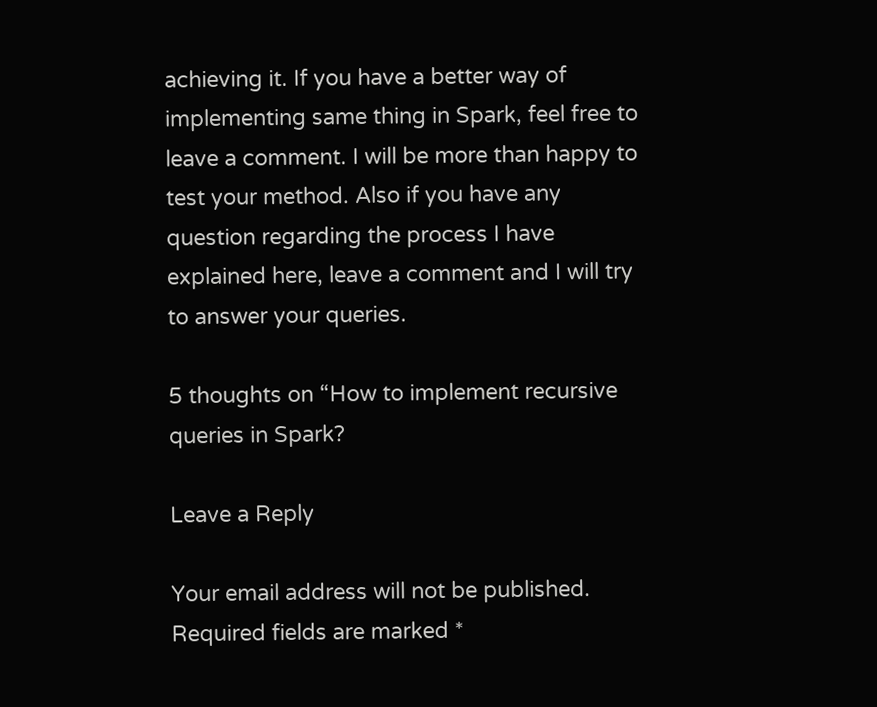achieving it. If you have a better way of implementing same thing in Spark, feel free to leave a comment. I will be more than happy to test your method. Also if you have any question regarding the process I have explained here, leave a comment and I will try to answer your queries.

5 thoughts on “How to implement recursive queries in Spark?

Leave a Reply

Your email address will not be published. Required fields are marked *